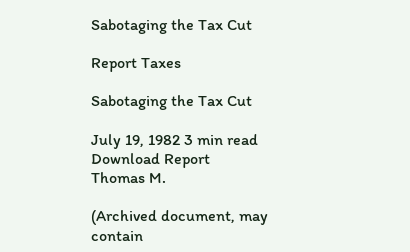Sabotaging the Tax Cut

Report Taxes

Sabotaging the Tax Cut

July 19, 1982 3 min read Download Report
Thomas M.

(Archived document, may contain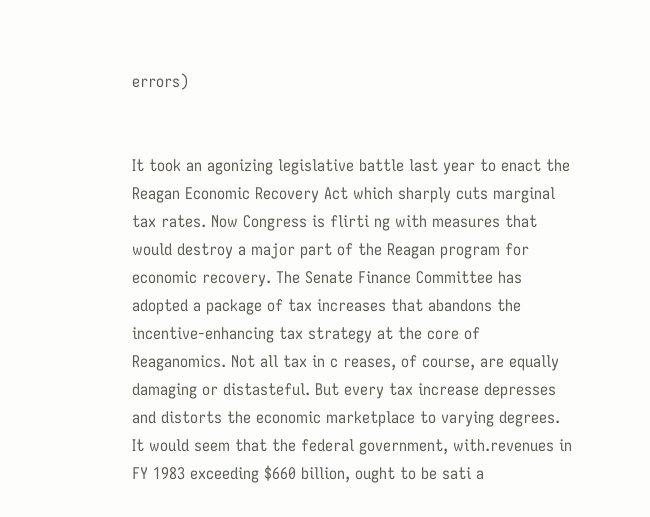errors)


It took an agonizing legislative battle last year to enact the Reagan Economic Recovery Act which sharply cuts marginal tax rates. Now Congress is flirti ng with measures that would destroy a major part of the Reagan program for economic recovery. The Senate Finance Committee has adopted a package of tax increases that abandons the incentive-enhancing tax strategy at the core of Reaganomics. Not all tax in c reases, of course, are equally damaging or distasteful. But every tax increase depresses and distorts the economic marketplace to varying degrees. It would seem that the federal government, with.revenues in FY 1983 exceeding $660 billion, ought to be sati a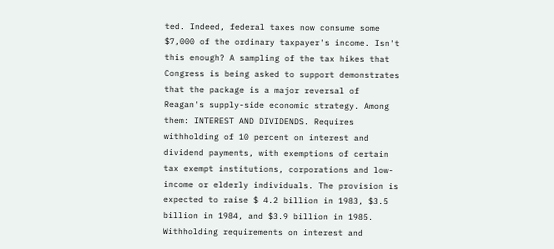ted. Indeed, federal taxes now consume some $7,000 of the ordinary taxpayer's income. Isn't this enough? A sampling of the tax hikes that Congress is being asked to support demonstrates that the package is a major reversal of Reagan's supply-side economic strategy. Among them: INTEREST AND DIVIDENDS. Requires withholding of 10 percent on interest and dividend payments, with exemptions of certain tax exempt institutions, corporations and low-income or elderly individuals. The provision is expected to raise $ 4.2 billion in 1983, $3.5 billion in 1984, and $3.9 billion in 1985. Withholding requirements on interest and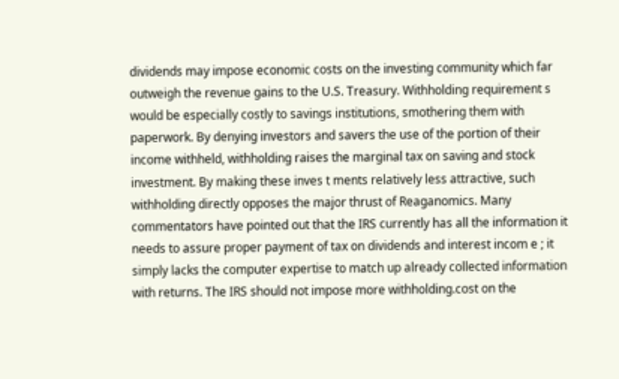dividends may impose economic costs on the investing community which far outweigh the revenue gains to the U.S. Treasury. Withholding requirement s would be especially costly to savings institutions, smothering them with paperwork. By denying investors and savers the use of the portion of their income withheld, withholding raises the marginal tax on saving and stock investment. By making these inves t ments relatively less attractive, such withholding directly opposes the major thrust of Reaganomics. Many commentators have pointed out that the IRS currently has all the information it needs to assure proper payment of tax on dividends and interest incom e ; it simply lacks the computer expertise to match up already collected information with returns. The IRS should not impose more withholding.cost on the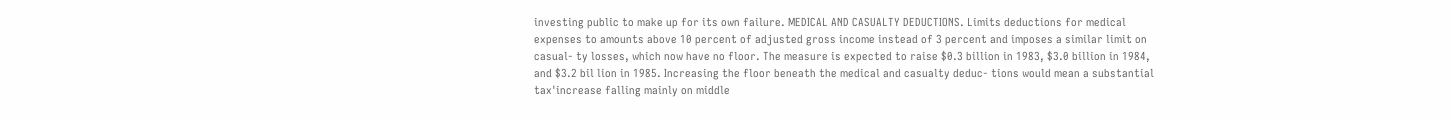investing public to make up for its own failure. MEDICAL AND CASUALTY DEDUCTIONS. Limits deductions for medical expenses to amounts above 10 percent of adjusted gross income instead of 3 percent and imposes a similar limit on casual- ty losses, which now have no floor. The measure is expected to raise $0.3 billion in 1983, $3.0 billion in 1984, and $3.2 bil lion in 1985. Increasing the floor beneath the medical and casualty deduc- tions would mean a substantial tax'increase falling mainly on middle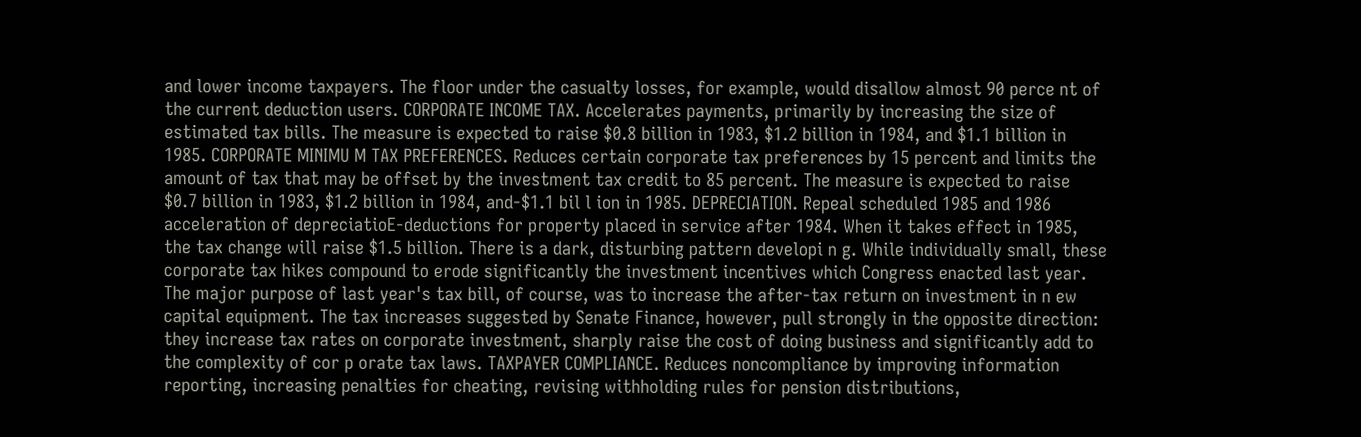and lower income taxpayers. The floor under the casualty losses, for example, would disallow almost 90 perce nt of the current deduction users. CORPORATE INCOME TAX. Accelerates payments, primarily by increasing the size of estimated tax bills. The measure is expected to raise $0.8 billion in 1983, $1.2 billion in 1984, and $1.1 billion in 1985. CORPORATE MINIMU M TAX PREFERENCES. Reduces certain corporate tax preferences by 15 percent and limits the amount of tax that may be offset by the investment tax credit to 85 percent. The measure is expected to raise $0.7 billion in 1983, $1.2 billion in 1984, and-$1.1 bil l ion in 1985. DEPRECIATION. Repeal scheduled 1985 and 1986 acceleration of depreciatioE-deductions for property placed in service after 1984. When it takes effect in 1985, the tax change will raise $1.5 billion. There is a dark, disturbing pattern developi n g. While individually small, these corporate tax hikes compound to erode significantly the investment incentives which Congress enacted last year. The major purpose of last year's tax bill, of course, was to increase the after-tax return on investment in n ew capital equipment. The tax increases suggested by Senate Finance, however, pull strongly in the opposite direction: they increase tax rates on corporate investment, sharply raise the cost of doing business and significantly add to the complexity of cor p orate tax laws. TAXPAYER COMPLIANCE. Reduces noncompliance by improving information reporting, increasing penalties for cheating, revising withholding rules for pension distributions,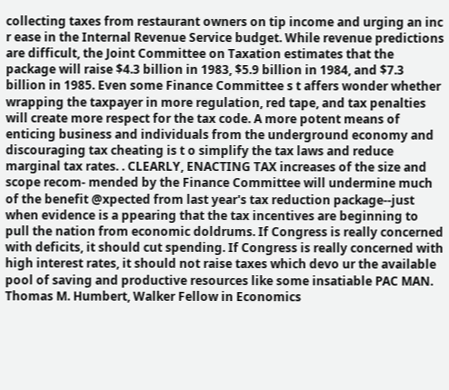collecting taxes from restaurant owners on tip income and urging an inc r ease in the Internal Revenue Service budget. While revenue predictions are difficult, the Joint Committee on Taxation estimates that the package will raise $4.3 billion in 1983, $5.9 billion in 1984, and $7.3 billion in 1985. Even some Finance Committee s t affers wonder whether wrapping the taxpayer in more regulation, red tape, and tax penalties will create more respect for the tax code. A more potent means of enticing business and individuals from the underground economy and discouraging tax cheating is t o simplify the tax laws and reduce marginal tax rates. . CLEARLY, ENACTING TAX increases of the size and scope recom- mended by the Finance Committee will undermine much of the benefit @xpected from last year's tax reduction package--just when evidence is a ppearing that the tax incentives are beginning to pull the nation from economic doldrums. If Congress is really concerned with deficits, it should cut spending. If Congress is really concerned with high interest rates, it should not raise taxes which devo ur the available pool of saving and productive resources like some insatiable PAC MAN. Thomas M. Humbert, Walker Fellow in Economics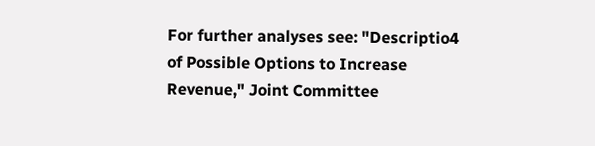For further analyses see: "Descriptio4 of Possible Options to Increase Revenue," Joint Committee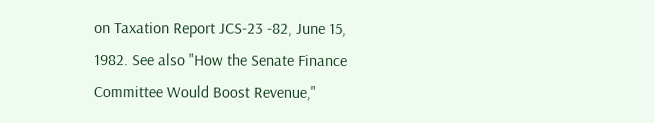on Taxation Report JCS-23 -82, June 15, 1982. See also "How the Senate Finance Committee Would Boost Revenue,"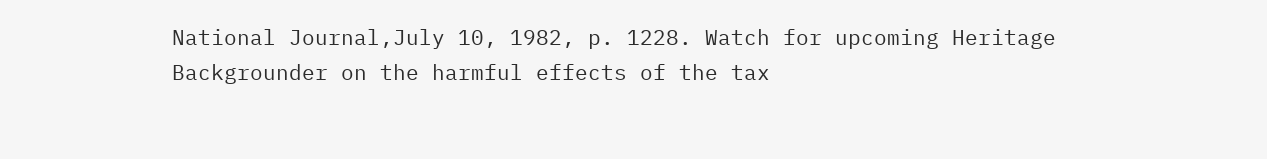National Journal,July 10, 1982, p. 1228. Watch for upcoming Heritage Backgrounder on the harmful effects of the tax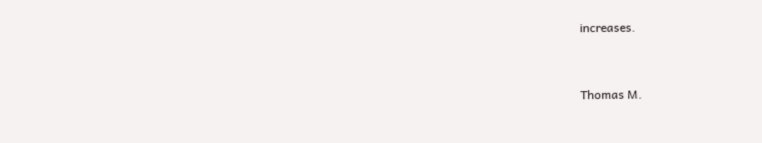increases.



Thomas M.